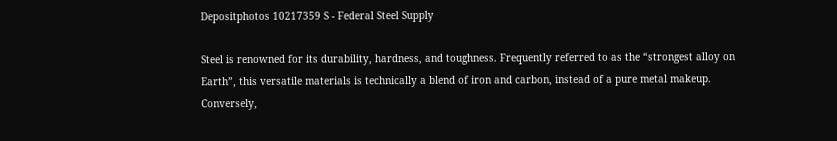Depositphotos 10217359 S - Federal Steel Supply

Steel is renowned for its durability, hardness, and toughness. Frequently referred to as the “strongest alloy on Earth”, this versatile materials is technically a blend of iron and carbon, instead of a pure metal makeup. Conversely,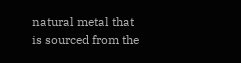natural metal that is sourced from the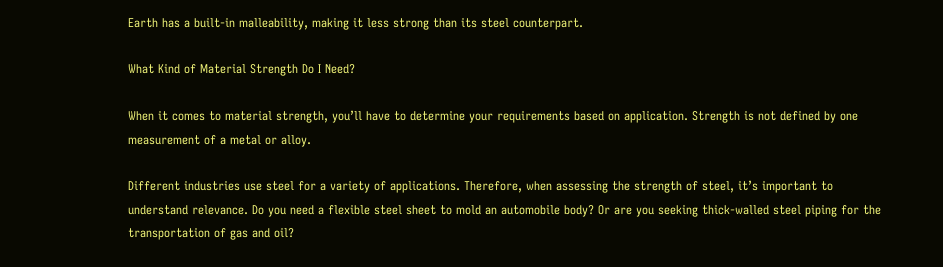Earth has a built-in malleability, making it less strong than its steel counterpart.

What Kind of Material Strength Do I Need?

When it comes to material strength, you’ll have to determine your requirements based on application. Strength is not defined by one measurement of a metal or alloy.

Different industries use steel for a variety of applications. Therefore, when assessing the strength of steel, it’s important to understand relevance. Do you need a flexible steel sheet to mold an automobile body? Or are you seeking thick-walled steel piping for the transportation of gas and oil?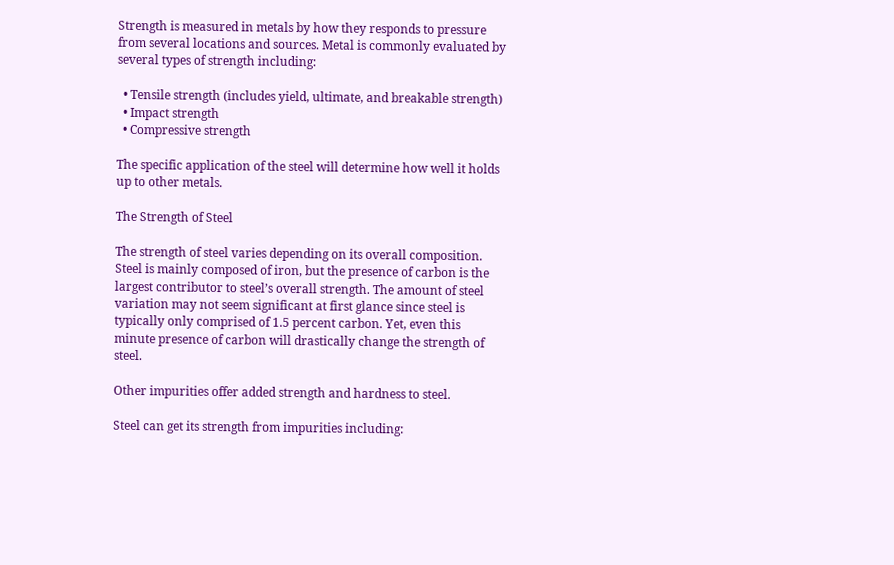Strength is measured in metals by how they responds to pressure from several locations and sources. Metal is commonly evaluated by several types of strength including:

  • Tensile strength (includes yield, ultimate, and breakable strength)
  • Impact strength
  • Compressive strength

The specific application of the steel will determine how well it holds up to other metals.

The Strength of Steel

The strength of steel varies depending on its overall composition. Steel is mainly composed of iron, but the presence of carbon is the largest contributor to steel’s overall strength. The amount of steel variation may not seem significant at first glance since steel is typically only comprised of 1.5 percent carbon. Yet, even this minute presence of carbon will drastically change the strength of steel.

Other impurities offer added strength and hardness to steel.

Steel can get its strength from impurities including: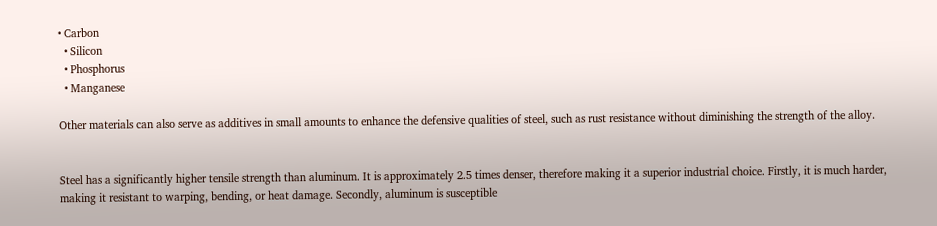• Carbon
  • Silicon
  • Phosphorus
  • Manganese

Other materials can also serve as additives in small amounts to enhance the defensive qualities of steel, such as rust resistance without diminishing the strength of the alloy.


Steel has a significantly higher tensile strength than aluminum. It is approximately 2.5 times denser, therefore making it a superior industrial choice. Firstly, it is much harder, making it resistant to warping, bending, or heat damage. Secondly, aluminum is susceptible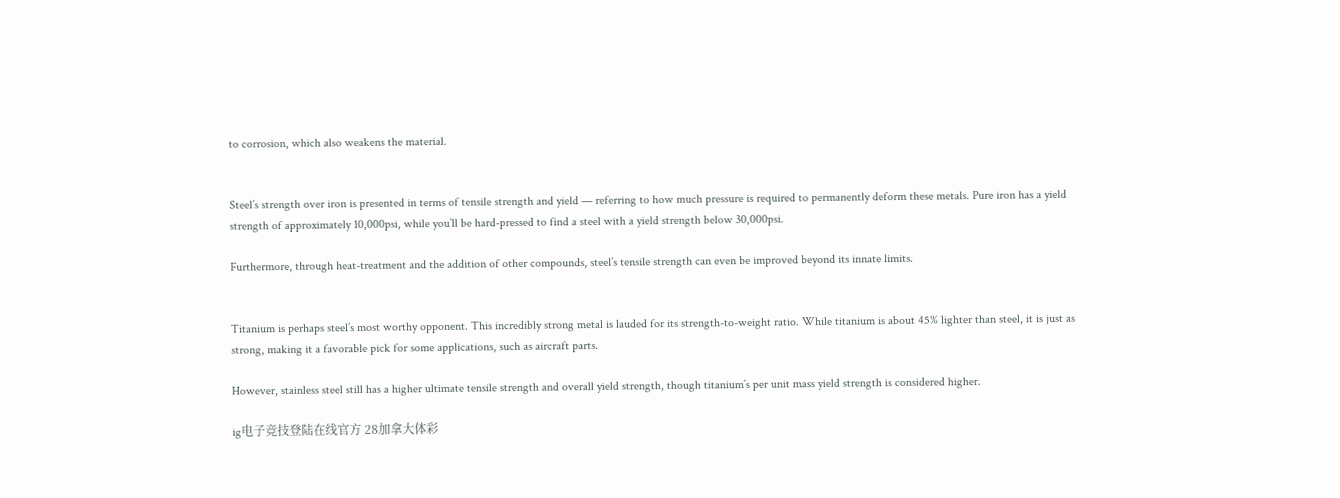to corrosion, which also weakens the material.


Steel’s strength over iron is presented in terms of tensile strength and yield — referring to how much pressure is required to permanently deform these metals. Pure iron has a yield strength of approximately 10,000psi, while you’ll be hard-pressed to find a steel with a yield strength below 30,000psi.

Furthermore, through heat-treatment and the addition of other compounds, steel’s tensile strength can even be improved beyond its innate limits.


Titanium is perhaps steel’s most worthy opponent. This incredibly strong metal is lauded for its strength-to-weight ratio. While titanium is about 45% lighter than steel, it is just as strong, making it a favorable pick for some applications, such as aircraft parts.

However, stainless steel still has a higher ultimate tensile strength and overall yield strength, though titanium’s per unit mass yield strength is considered higher.

ig电子竞技登陆在线官方 28加拿大体彩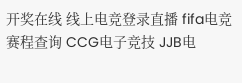开奖在线 线上电竞登录直播 fifa电竞赛程查询 CCG电子竞技 JJB电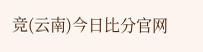竞(云南)今日比分官网